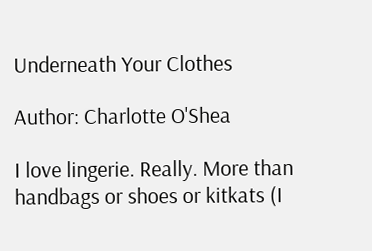Underneath Your Clothes

Author: Charlotte O'Shea

I love lingerie. Really. More than handbags or shoes or kitkats (I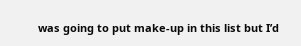was going to put make-up in this list but I’d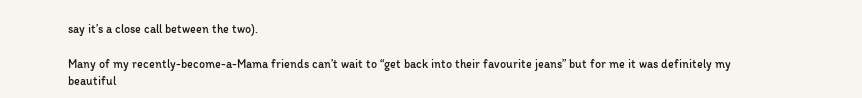say it’s a close call between the two).

Many of my recently-become-a-Mama friends can’t wait to “get back into their favourite jeans” but for me it was definitely my beautiful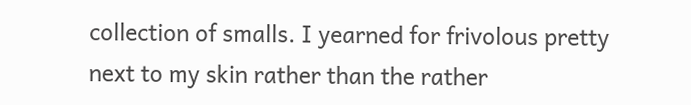collection of smalls. I yearned for frivolous pretty next to my skin rather than the rather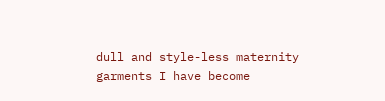dull and style-less maternity garments I have become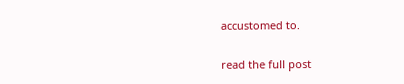accustomed to.

read the full post